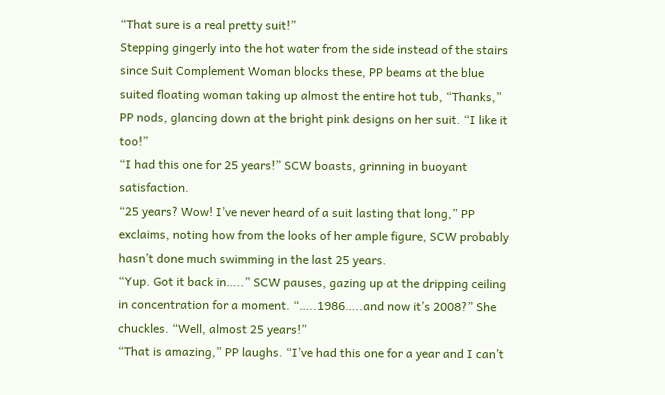“That sure is a real pretty suit!”
Stepping gingerly into the hot water from the side instead of the stairs since Suit Complement Woman blocks these, PP beams at the blue suited floating woman taking up almost the entire hot tub, “Thanks,” PP nods, glancing down at the bright pink designs on her suit. “I like it too!”
“I had this one for 25 years!” SCW boasts, grinning in buoyant satisfaction.
“25 years? Wow! I’ve never heard of a suit lasting that long,” PP exclaims, noting how from the looks of her ample figure, SCW probably hasn’t done much swimming in the last 25 years.
“Yup. Got it back in…..” SCW pauses, gazing up at the dripping ceiling in concentration for a moment. “…..1986…..and now it’s 2008?” She chuckles. “Well, almost 25 years!”
“That is amazing,” PP laughs. “I’ve had this one for a year and I can’t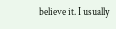believe it. I usually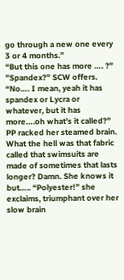go through a new one every 3 or 4 months.”
“But this one has more …. ?”
”Spandex?” SCW offers.
“No…. I mean, yeah it has spandex or Lycra or whatever, but it has more….oh what’s it called?” PP racked her steamed brain. What the hell was that fabric called that swimsuits are made of sometimes that lasts longer? Damn. She knows it but….. “Polyester!” she exclaims, triumphant over her slow brain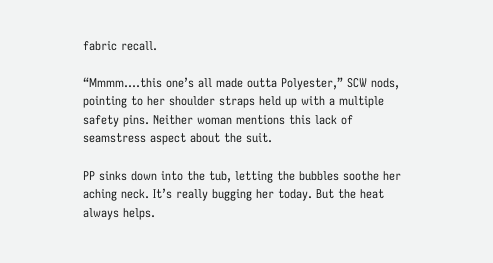fabric recall.

“Mmmm….this one’s all made outta Polyester,” SCW nods, pointing to her shoulder straps held up with a multiple safety pins. Neither woman mentions this lack of seamstress aspect about the suit.

PP sinks down into the tub, letting the bubbles soothe her aching neck. It’s really bugging her today. But the heat always helps.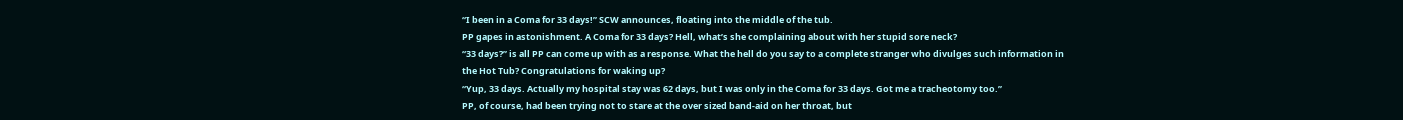“I been in a Coma for 33 days!” SCW announces, floating into the middle of the tub.
PP gapes in astonishment. A Coma for 33 days? Hell, what’s she complaining about with her stupid sore neck?
“33 days?” is all PP can come up with as a response. What the hell do you say to a complete stranger who divulges such information in the Hot Tub? Congratulations for waking up?
“Yup, 33 days. Actually my hospital stay was 62 days, but I was only in the Coma for 33 days. Got me a tracheotomy too.”
PP, of course, had been trying not to stare at the over sized band-aid on her throat, but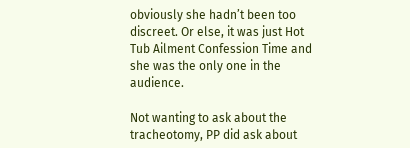obviously she hadn’t been too discreet. Or else, it was just Hot Tub Ailment Confession Time and she was the only one in the audience.

Not wanting to ask about the tracheotomy, PP did ask about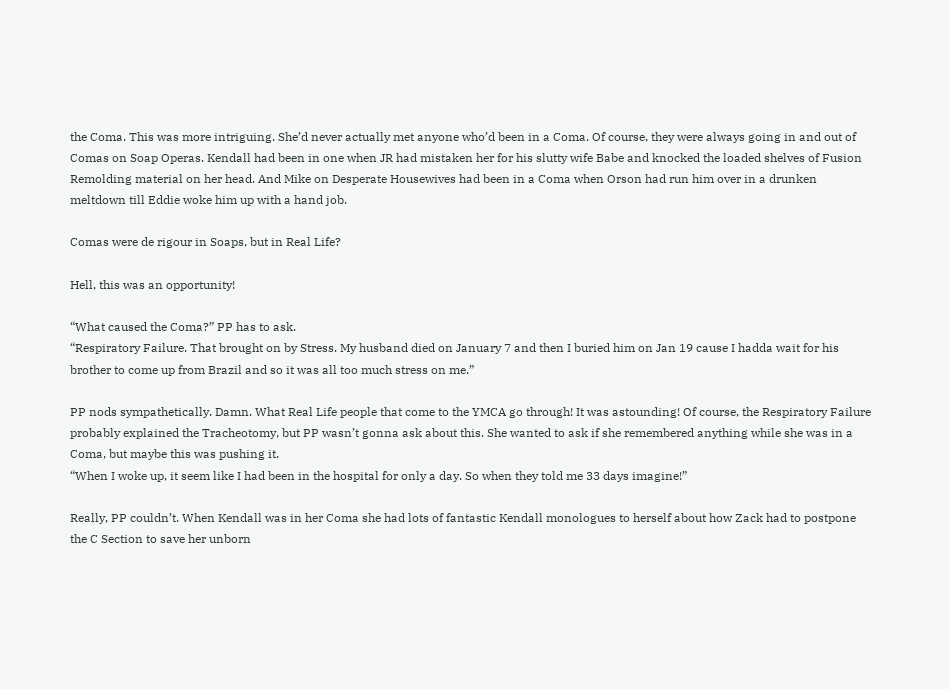the Coma. This was more intriguing. She’d never actually met anyone who’d been in a Coma. Of course, they were always going in and out of Comas on Soap Operas. Kendall had been in one when JR had mistaken her for his slutty wife Babe and knocked the loaded shelves of Fusion Remolding material on her head. And Mike on Desperate Housewives had been in a Coma when Orson had run him over in a drunken meltdown till Eddie woke him up with a hand job.

Comas were de rigour in Soaps, but in Real Life?

Hell, this was an opportunity!

“What caused the Coma?” PP has to ask.
“Respiratory Failure. That brought on by Stress. My husband died on January 7 and then I buried him on Jan 19 cause I hadda wait for his brother to come up from Brazil and so it was all too much stress on me.”

PP nods sympathetically. Damn. What Real Life people that come to the YMCA go through! It was astounding! Of course, the Respiratory Failure probably explained the Tracheotomy, but PP wasn’t gonna ask about this. She wanted to ask if she remembered anything while she was in a Coma, but maybe this was pushing it.
“When I woke up, it seem like I had been in the hospital for only a day. So when they told me 33 days imagine!”

Really, PP couldn’t. When Kendall was in her Coma she had lots of fantastic Kendall monologues to herself about how Zack had to postpone the C Section to save her unborn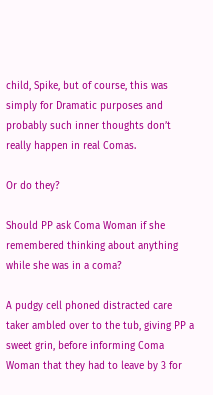child, Spike, but of course, this was simply for Dramatic purposes and probably such inner thoughts don’t really happen in real Comas.

Or do they?

Should PP ask Coma Woman if she remembered thinking about anything while she was in a coma?

A pudgy cell phoned distracted care taker ambled over to the tub, giving PP a sweet grin, before informing Coma Woman that they had to leave by 3 for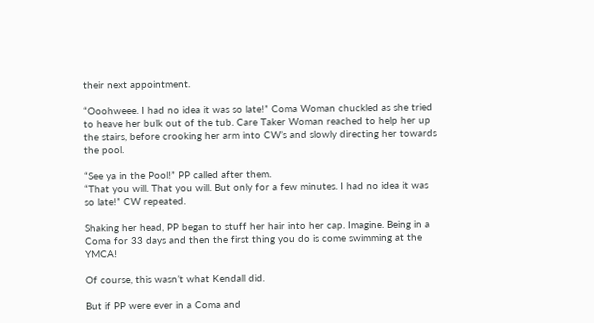their next appointment.

“Ooohweee. I had no idea it was so late!” Coma Woman chuckled as she tried to heave her bulk out of the tub. Care Taker Woman reached to help her up the stairs, before crooking her arm into CW’s and slowly directing her towards the pool.

“See ya in the Pool!” PP called after them.
“That you will. That you will. But only for a few minutes. I had no idea it was so late!” CW repeated.

Shaking her head, PP began to stuff her hair into her cap. Imagine. Being in a Coma for 33 days and then the first thing you do is come swimming at the YMCA!

Of course, this wasn’t what Kendall did.

But if PP were ever in a Coma and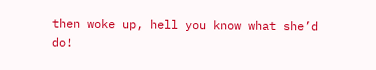then woke up, hell you know what she’d do!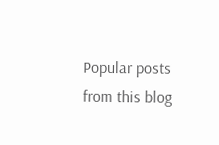Popular posts from this blog